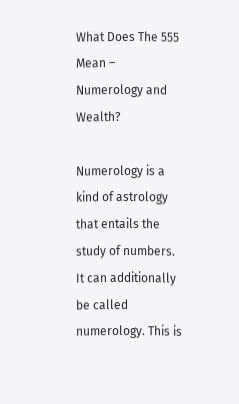What Does The 555 Mean – Numerology and Wealth?

Numerology is a kind of astrology that entails the study of numbers. It can additionally be called numerology. This is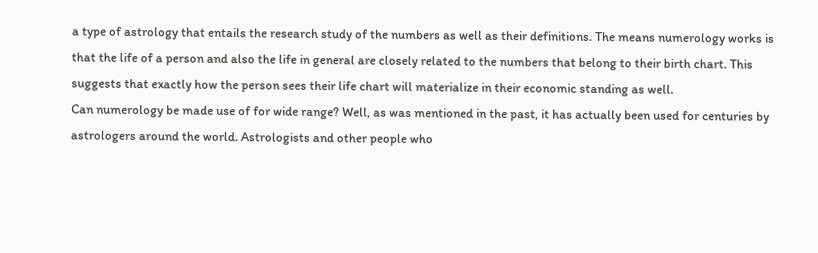a type of astrology that entails the research study of the numbers as well as their definitions. The means numerology works is that the life of a person and also the life in general are closely related to the numbers that belong to their birth chart. This suggests that exactly how the person sees their life chart will materialize in their economic standing as well.
Can numerology be made use of for wide range? Well, as was mentioned in the past, it has actually been used for centuries by astrologers around the world. Astrologists and other people who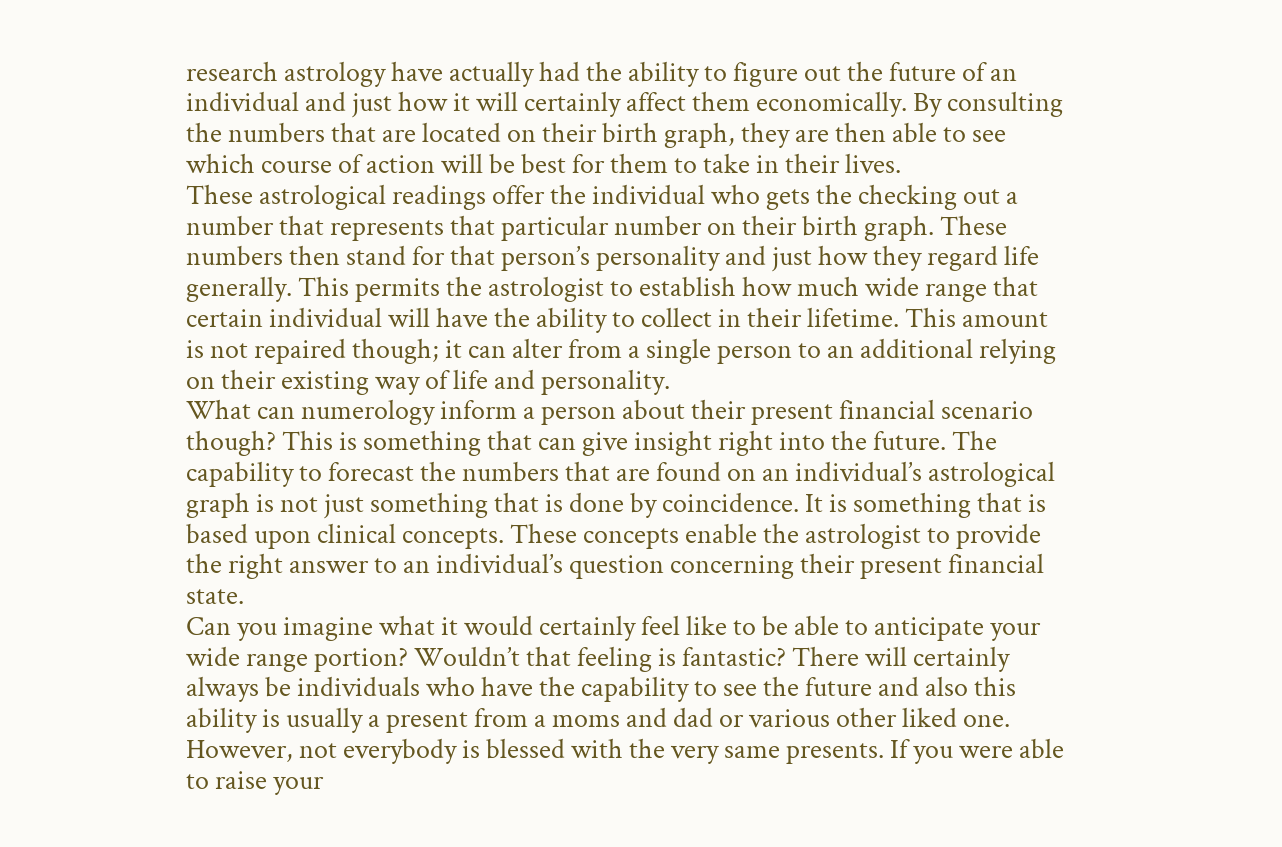research astrology have actually had the ability to figure out the future of an individual and just how it will certainly affect them economically. By consulting the numbers that are located on their birth graph, they are then able to see which course of action will be best for them to take in their lives.
These astrological readings offer the individual who gets the checking out a number that represents that particular number on their birth graph. These numbers then stand for that person’s personality and just how they regard life generally. This permits the astrologist to establish how much wide range that certain individual will have the ability to collect in their lifetime. This amount is not repaired though; it can alter from a single person to an additional relying on their existing way of life and personality.
What can numerology inform a person about their present financial scenario though? This is something that can give insight right into the future. The capability to forecast the numbers that are found on an individual’s astrological graph is not just something that is done by coincidence. It is something that is based upon clinical concepts. These concepts enable the astrologist to provide the right answer to an individual’s question concerning their present financial state.
Can you imagine what it would certainly feel like to be able to anticipate your wide range portion? Wouldn’t that feeling is fantastic? There will certainly always be individuals who have the capability to see the future and also this ability is usually a present from a moms and dad or various other liked one. However, not everybody is blessed with the very same presents. If you were able to raise your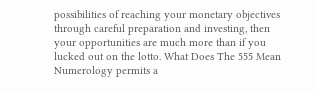possibilities of reaching your monetary objectives through careful preparation and investing, then your opportunities are much more than if you lucked out on the lotto. What Does The 555 Mean
Numerology permits a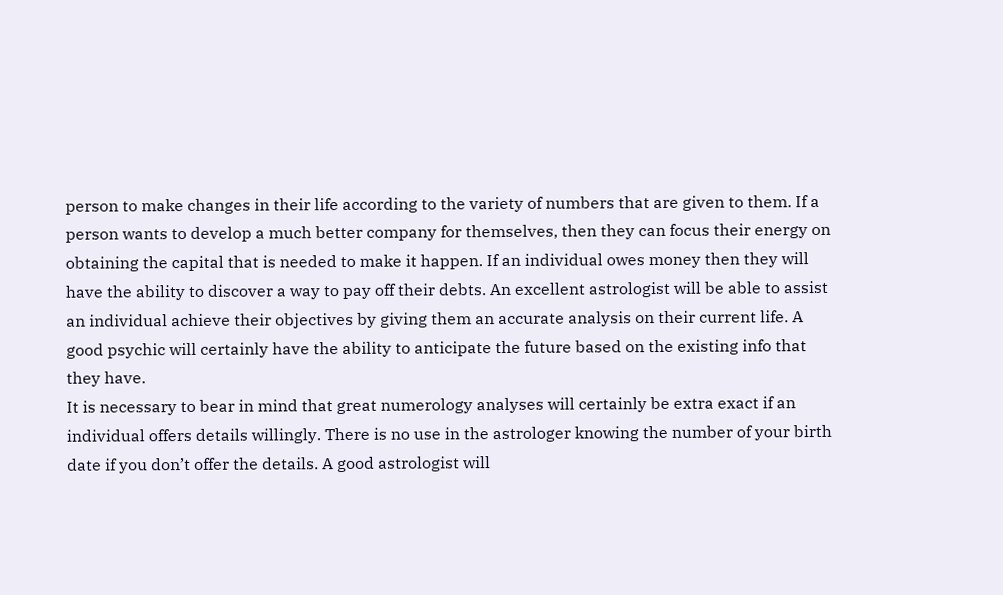person to make changes in their life according to the variety of numbers that are given to them. If a person wants to develop a much better company for themselves, then they can focus their energy on obtaining the capital that is needed to make it happen. If an individual owes money then they will have the ability to discover a way to pay off their debts. An excellent astrologist will be able to assist an individual achieve their objectives by giving them an accurate analysis on their current life. A good psychic will certainly have the ability to anticipate the future based on the existing info that they have.
It is necessary to bear in mind that great numerology analyses will certainly be extra exact if an individual offers details willingly. There is no use in the astrologer knowing the number of your birth date if you don’t offer the details. A good astrologist will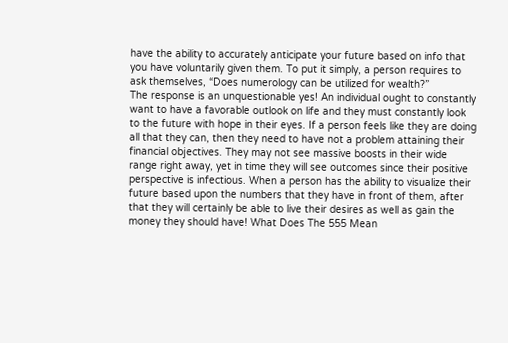have the ability to accurately anticipate your future based on info that you have voluntarily given them. To put it simply, a person requires to ask themselves, “Does numerology can be utilized for wealth?”
The response is an unquestionable yes! An individual ought to constantly want to have a favorable outlook on life and they must constantly look to the future with hope in their eyes. If a person feels like they are doing all that they can, then they need to have not a problem attaining their financial objectives. They may not see massive boosts in their wide range right away, yet in time they will see outcomes since their positive perspective is infectious. When a person has the ability to visualize their future based upon the numbers that they have in front of them, after that they will certainly be able to live their desires as well as gain the money they should have! What Does The 555 Mean